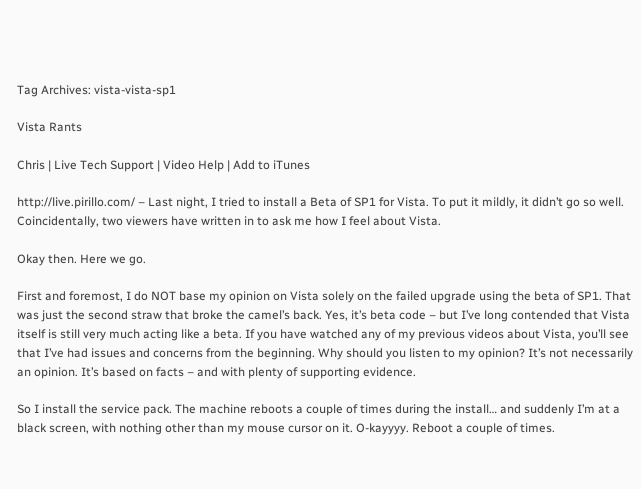Tag Archives: vista-vista-sp1

Vista Rants

Chris | Live Tech Support | Video Help | Add to iTunes

http://live.pirillo.com/ – Last night, I tried to install a Beta of SP1 for Vista. To put it mildly, it didn’t go so well. Coincidentally, two viewers have written in to ask me how I feel about Vista.

Okay then. Here we go.

First and foremost, I do NOT base my opinion on Vista solely on the failed upgrade using the beta of SP1. That was just the second straw that broke the camel’s back. Yes, it’s beta code – but I’ve long contended that Vista itself is still very much acting like a beta. If you have watched any of my previous videos about Vista, you’ll see that I’ve had issues and concerns from the beginning. Why should you listen to my opinion? It’s not necessarily an opinion. It’s based on facts – and with plenty of supporting evidence.

So I install the service pack. The machine reboots a couple of times during the install… and suddenly I’m at a black screen, with nothing other than my mouse cursor on it. O-kayyyy. Reboot a couple of times.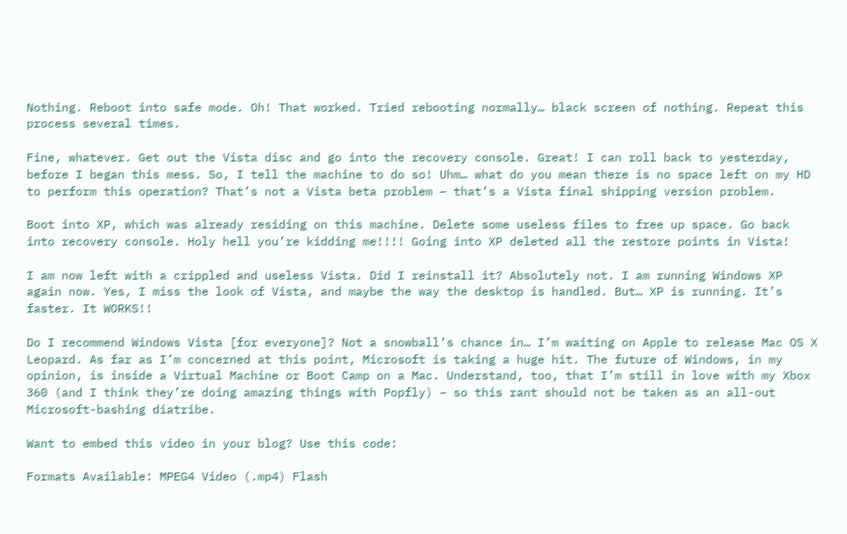Nothing. Reboot into safe mode. Oh! That worked. Tried rebooting normally… black screen of nothing. Repeat this process several times.

Fine, whatever. Get out the Vista disc and go into the recovery console. Great! I can roll back to yesterday, before I began this mess. So, I tell the machine to do so! Uhm… what do you mean there is no space left on my HD to perform this operation? That’s not a Vista beta problem – that’s a Vista final shipping version problem.

Boot into XP, which was already residing on this machine. Delete some useless files to free up space. Go back into recovery console. Holy hell you’re kidding me!!!! Going into XP deleted all the restore points in Vista!

I am now left with a crippled and useless Vista. Did I reinstall it? Absolutely not. I am running Windows XP again now. Yes, I miss the look of Vista, and maybe the way the desktop is handled. But… XP is running. It’s faster. It WORKS!!

Do I recommend Windows Vista [for everyone]? Not a snowball’s chance in… I’m waiting on Apple to release Mac OS X Leopard. As far as I’m concerned at this point, Microsoft is taking a huge hit. The future of Windows, in my opinion, is inside a Virtual Machine or Boot Camp on a Mac. Understand, too, that I’m still in love with my Xbox 360 (and I think they’re doing amazing things with Popfly) – so this rant should not be taken as an all-out Microsoft-bashing diatribe.

Want to embed this video in your blog? Use this code:

Formats Available: MPEG4 Video (.mp4) Flash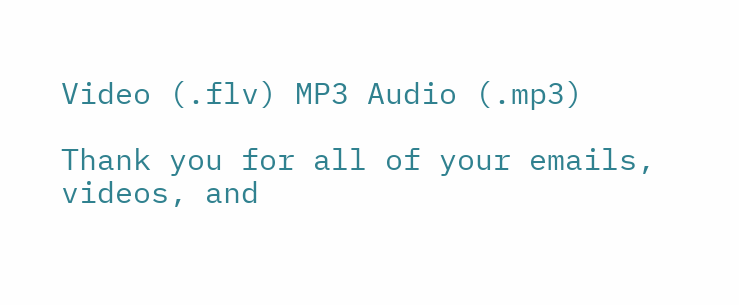Video (.flv) MP3 Audio (.mp3)

Thank you for all of your emails, videos, and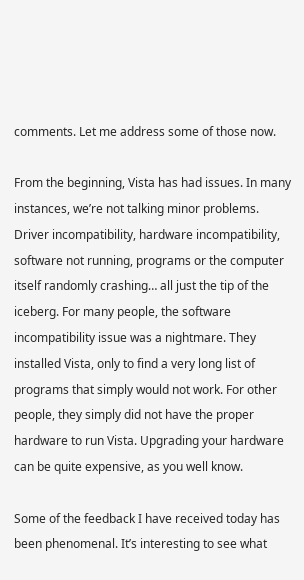comments. Let me address some of those now.

From the beginning, Vista has had issues. In many instances, we’re not talking minor problems. Driver incompatibility, hardware incompatibility, software not running, programs or the computer itself randomly crashing… all just the tip of the iceberg. For many people, the software incompatibility issue was a nightmare. They installed Vista, only to find a very long list of programs that simply would not work. For other people, they simply did not have the proper hardware to run Vista. Upgrading your hardware can be quite expensive, as you well know.

Some of the feedback I have received today has been phenomenal. It’s interesting to see what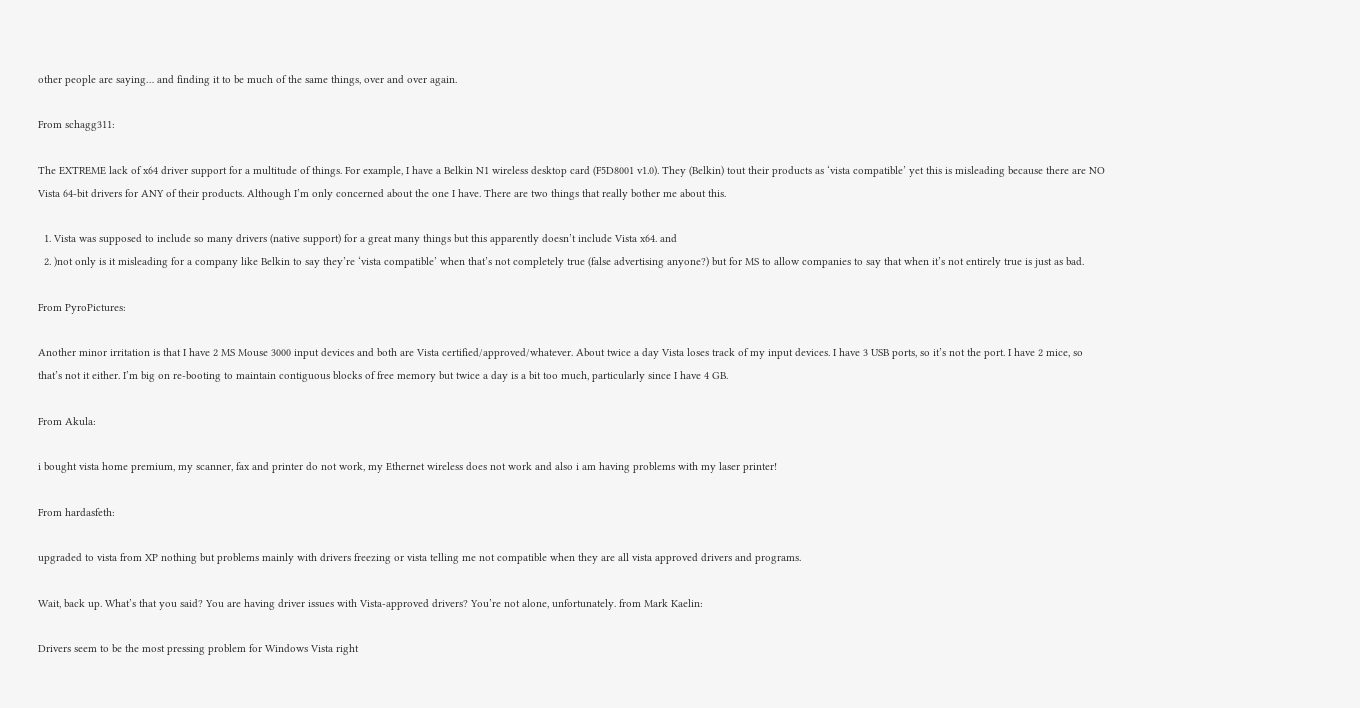other people are saying… and finding it to be much of the same things, over and over again.

From schagg311:

The EXTREME lack of x64 driver support for a multitude of things. For example, I have a Belkin N1 wireless desktop card (F5D8001 v1.0). They (Belkin) tout their products as ‘vista compatible’ yet this is misleading because there are NO Vista 64-bit drivers for ANY of their products. Although I’m only concerned about the one I have. There are two things that really bother me about this.

  1. Vista was supposed to include so many drivers (native support) for a great many things but this apparently doesn’t include Vista x64. and
  2. )not only is it misleading for a company like Belkin to say they’re ‘vista compatible’ when that’s not completely true (false advertising anyone?) but for MS to allow companies to say that when it’s not entirely true is just as bad.

From PyroPictures:

Another minor irritation is that I have 2 MS Mouse 3000 input devices and both are Vista certified/approved/whatever. About twice a day Vista loses track of my input devices. I have 3 USB ports, so it’s not the port. I have 2 mice, so that’s not it either. I’m big on re-booting to maintain contiguous blocks of free memory but twice a day is a bit too much, particularly since I have 4 GB.

From Akula:

i bought vista home premium, my scanner, fax and printer do not work, my Ethernet wireless does not work and also i am having problems with my laser printer!

From hardasfeth:

upgraded to vista from XP nothing but problems mainly with drivers freezing or vista telling me not compatible when they are all vista approved drivers and programs.

Wait, back up. What’s that you said? You are having driver issues with Vista-approved drivers? You’re not alone, unfortunately. from Mark Kaelin:

Drivers seem to be the most pressing problem for Windows Vista right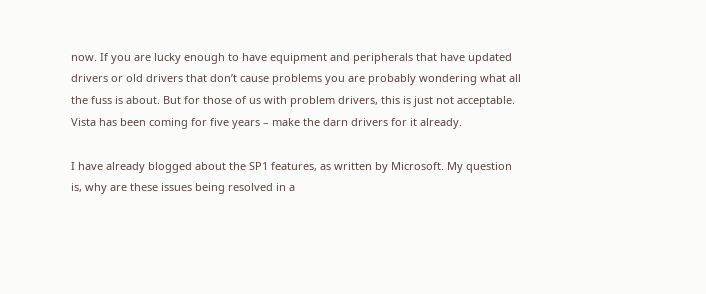now. If you are lucky enough to have equipment and peripherals that have updated drivers or old drivers that don’t cause problems you are probably wondering what all the fuss is about. But for those of us with problem drivers, this is just not acceptable. Vista has been coming for five years – make the darn drivers for it already.

I have already blogged about the SP1 features, as written by Microsoft. My question is, why are these issues being resolved in a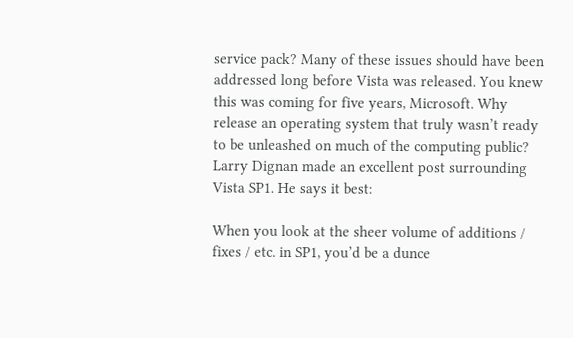service pack? Many of these issues should have been addressed long before Vista was released. You knew this was coming for five years, Microsoft. Why release an operating system that truly wasn’t ready to be unleashed on much of the computing public? Larry Dignan made an excellent post surrounding Vista SP1. He says it best:

When you look at the sheer volume of additions / fixes / etc. in SP1, you’d be a dunce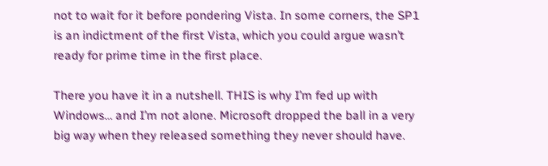not to wait for it before pondering Vista. In some corners, the SP1 is an indictment of the first Vista, which you could argue wasn’t ready for prime time in the first place.

There you have it in a nutshell. THIS is why I’m fed up with Windows… and I’m not alone. Microsoft dropped the ball in a very big way when they released something they never should have.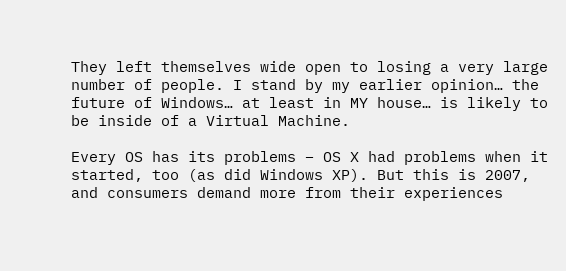They left themselves wide open to losing a very large number of people. I stand by my earlier opinion… the future of Windows… at least in MY house… is likely to be inside of a Virtual Machine.

Every OS has its problems – OS X had problems when it started, too (as did Windows XP). But this is 2007, and consumers demand more from their experiences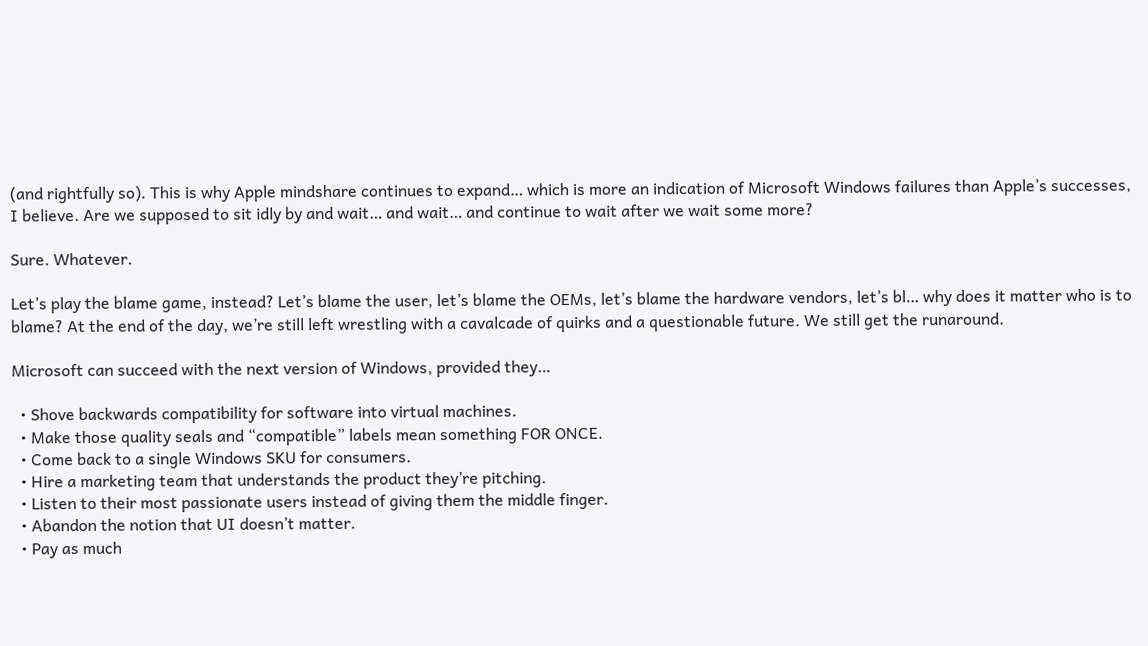(and rightfully so). This is why Apple mindshare continues to expand… which is more an indication of Microsoft Windows failures than Apple’s successes, I believe. Are we supposed to sit idly by and wait… and wait… and continue to wait after we wait some more?

Sure. Whatever.

Let’s play the blame game, instead? Let’s blame the user, let’s blame the OEMs, let’s blame the hardware vendors, let’s bl… why does it matter who is to blame? At the end of the day, we’re still left wrestling with a cavalcade of quirks and a questionable future. We still get the runaround.

Microsoft can succeed with the next version of Windows, provided they…

  • Shove backwards compatibility for software into virtual machines.
  • Make those quality seals and “compatible” labels mean something FOR ONCE.
  • Come back to a single Windows SKU for consumers.
  • Hire a marketing team that understands the product they’re pitching.
  • Listen to their most passionate users instead of giving them the middle finger.
  • Abandon the notion that UI doesn’t matter.
  • Pay as much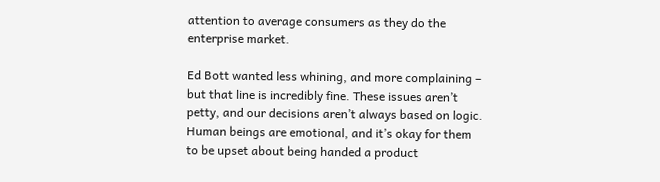attention to average consumers as they do the enterprise market.

Ed Bott wanted less whining, and more complaining – but that line is incredibly fine. These issues aren’t petty, and our decisions aren’t always based on logic. Human beings are emotional, and it’s okay for them to be upset about being handed a product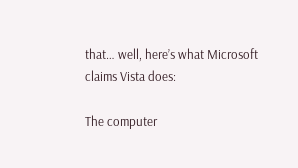that… well, here’s what Microsoft claims Vista does:

The computer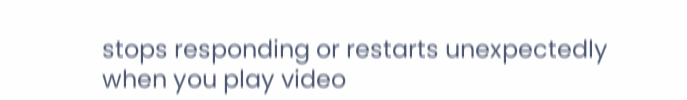stops responding or restarts unexpectedly when you play video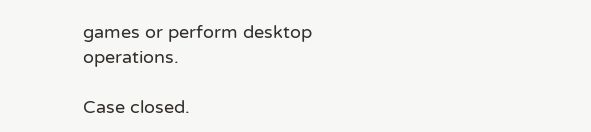games or perform desktop operations.

Case closed.